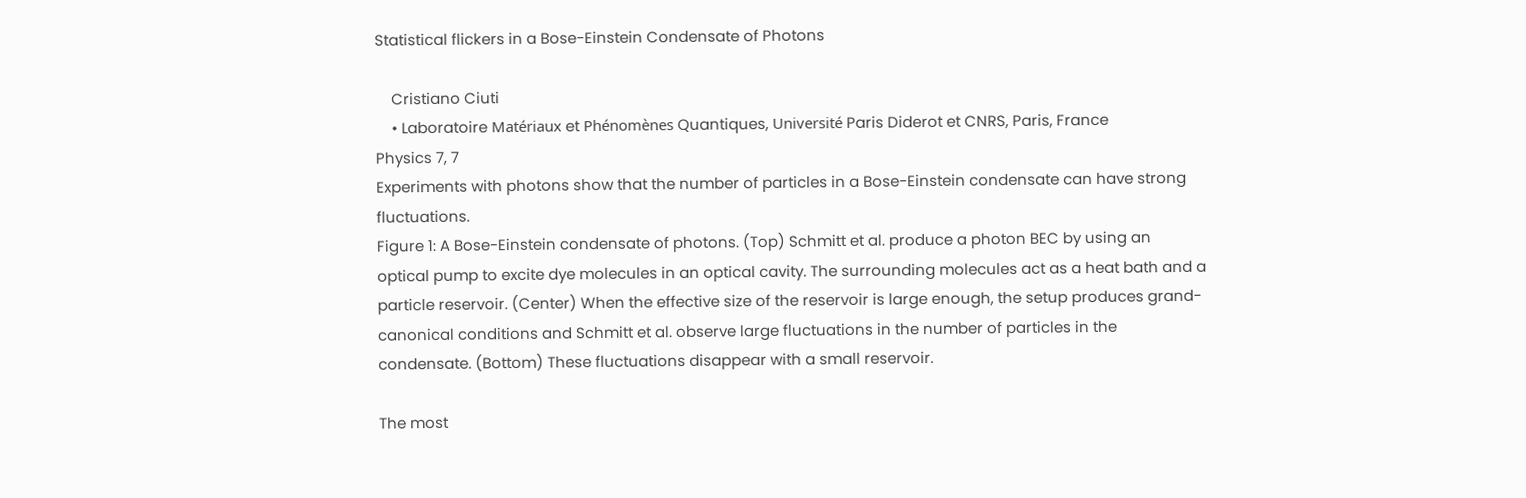Statistical flickers in a Bose-Einstein Condensate of Photons

    Cristiano Ciuti
    • Laboratoire Matériaux et Phénomènes Quantiques, Université Paris Diderot et CNRS, Paris, France
Physics 7, 7
Experiments with photons show that the number of particles in a Bose-Einstein condensate can have strong fluctuations.
Figure 1: A Bose-Einstein condensate of photons. (Top) Schmitt et al. produce a photon BEC by using an optical pump to excite dye molecules in an optical cavity. The surrounding molecules act as a heat bath and a particle reservoir. (Center) When the effective size of the reservoir is large enough, the setup produces grand-canonical conditions and Schmitt et al. observe large fluctuations in the number of particles in the condensate. (Bottom) These fluctuations disappear with a small reservoir.

The most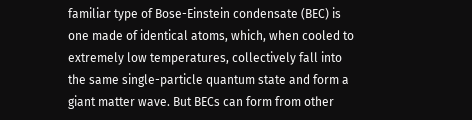familiar type of Bose-Einstein condensate (BEC) is one made of identical atoms, which, when cooled to extremely low temperatures, collectively fall into the same single-particle quantum state and form a giant matter wave. But BECs can form from other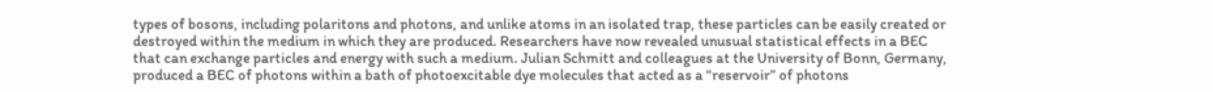types of bosons, including polaritons and photons, and unlike atoms in an isolated trap, these particles can be easily created or destroyed within the medium in which they are produced. Researchers have now revealed unusual statistical effects in a BEC that can exchange particles and energy with such a medium. Julian Schmitt and colleagues at the University of Bonn, Germany, produced a BEC of photons within a bath of photoexcitable dye molecules that acted as a “reservoir” of photons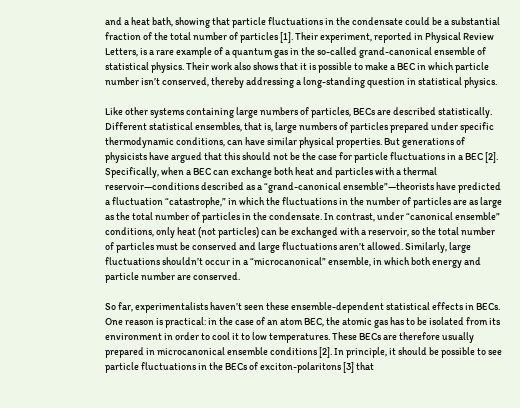and a heat bath, showing that particle fluctuations in the condensate could be a substantial fraction of the total number of particles [1]. Their experiment, reported in Physical Review Letters, is a rare example of a quantum gas in the so-called grand-canonical ensemble of statistical physics. Their work also shows that it is possible to make a BEC in which particle number isn’t conserved, thereby addressing a long-standing question in statistical physics.

Like other systems containing large numbers of particles, BECs are described statistically. Different statistical ensembles, that is, large numbers of particles prepared under specific thermodynamic conditions, can have similar physical properties. But generations of physicists have argued that this should not be the case for particle fluctuations in a BEC [2]. Specifically, when a BEC can exchange both heat and particles with a thermal reservoir—conditions described as a “grand-canonical ensemble”—theorists have predicted a fluctuation “catastrophe,” in which the fluctuations in the number of particles are as large as the total number of particles in the condensate. In contrast, under “canonical ensemble” conditions, only heat (not particles) can be exchanged with a reservoir, so the total number of particles must be conserved and large fluctuations aren’t allowed. Similarly, large fluctuations shouldn’t occur in a “microcanonical” ensemble, in which both energy and particle number are conserved.

So far, experimentalists haven’t seen these ensemble-dependent statistical effects in BECs. One reason is practical: in the case of an atom BEC, the atomic gas has to be isolated from its environment in order to cool it to low temperatures. These BECs are therefore usually prepared in microcanonical ensemble conditions [2]. In principle, it should be possible to see particle fluctuations in the BECs of exciton-polaritons [3] that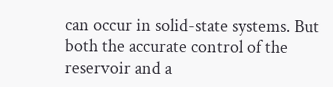can occur in solid-state systems. But both the accurate control of the reservoir and a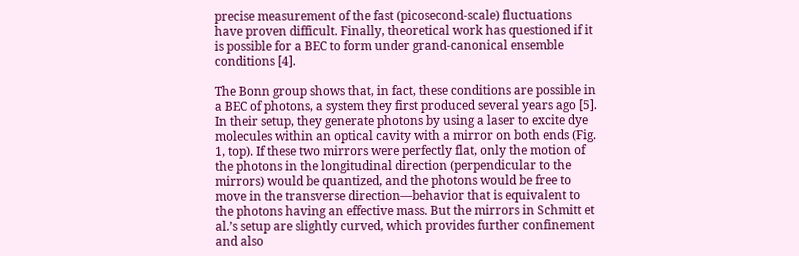precise measurement of the fast (picosecond-scale) fluctuations have proven difficult. Finally, theoretical work has questioned if it is possible for a BEC to form under grand-canonical ensemble conditions [4].

The Bonn group shows that, in fact, these conditions are possible in a BEC of photons, a system they first produced several years ago [5]. In their setup, they generate photons by using a laser to excite dye molecules within an optical cavity with a mirror on both ends (Fig. 1, top). If these two mirrors were perfectly flat, only the motion of the photons in the longitudinal direction (perpendicular to the mirrors) would be quantized, and the photons would be free to move in the transverse direction—behavior that is equivalent to the photons having an effective mass. But the mirrors in Schmitt et al.’s setup are slightly curved, which provides further confinement and also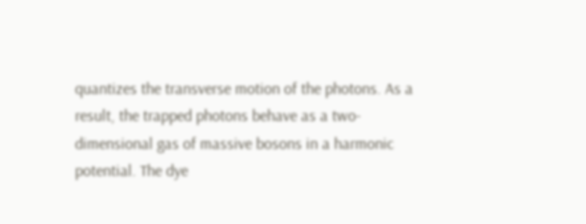quantizes the transverse motion of the photons. As a result, the trapped photons behave as a two-dimensional gas of massive bosons in a harmonic potential. The dye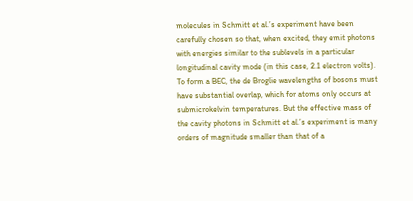molecules in Schmitt et al.’s experiment have been carefully chosen so that, when excited, they emit photons with energies similar to the sublevels in a particular longitudinal cavity mode (in this case, 2.1 electron volts). To form a BEC, the de Broglie wavelengths of bosons must have substantial overlap, which for atoms only occurs at submicrokelvin temperatures. But the effective mass of the cavity photons in Schmitt et al.’s experiment is many orders of magnitude smaller than that of a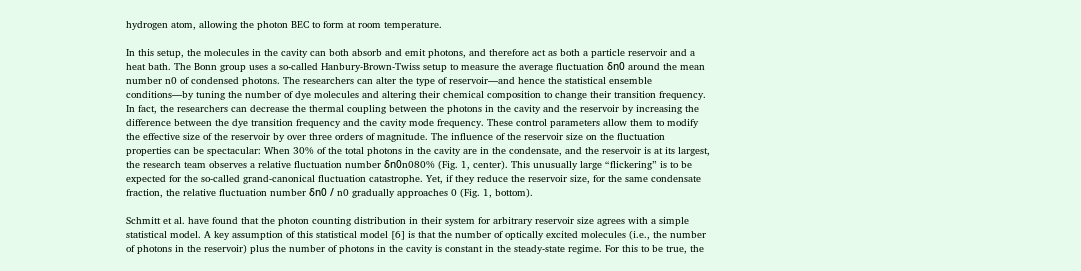hydrogen atom, allowing the photon BEC to form at room temperature.

In this setup, the molecules in the cavity can both absorb and emit photons, and therefore act as both a particle reservoir and a heat bath. The Bonn group uses a so-called Hanbury-Brown-Twiss setup to measure the average fluctuation δn0 around the mean number n0 of condensed photons. The researchers can alter the type of reservoir—and hence the statistical ensemble conditions—by tuning the number of dye molecules and altering their chemical composition to change their transition frequency. In fact, the researchers can decrease the thermal coupling between the photons in the cavity and the reservoir by increasing the difference between the dye transition frequency and the cavity mode frequency. These control parameters allow them to modify the effective size of the reservoir by over three orders of magnitude. The influence of the reservoir size on the fluctuation properties can be spectacular: When 30% of the total photons in the cavity are in the condensate, and the reservoir is at its largest, the research team observes a relative fluctuation number δn0n080% (Fig. 1, center). This unusually large “flickering” is to be expected for the so-called grand-canonical fluctuation catastrophe. Yet, if they reduce the reservoir size, for the same condensate fraction, the relative fluctuation number δn0 / n0 gradually approaches 0 (Fig. 1, bottom).

Schmitt et al. have found that the photon counting distribution in their system for arbitrary reservoir size agrees with a simple statistical model. A key assumption of this statistical model [6] is that the number of optically excited molecules (i.e., the number of photons in the reservoir) plus the number of photons in the cavity is constant in the steady-state regime. For this to be true, the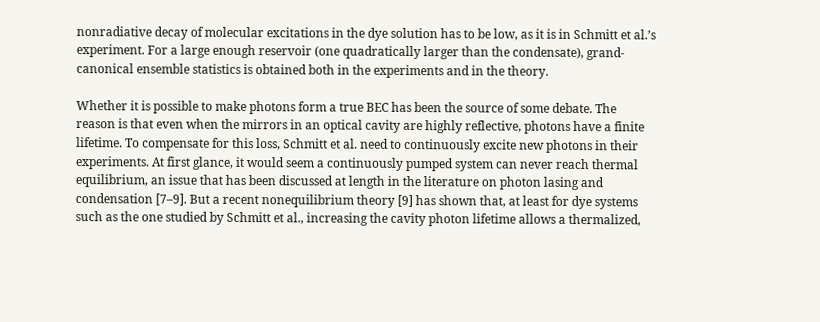nonradiative decay of molecular excitations in the dye solution has to be low, as it is in Schmitt et al.’s experiment. For a large enough reservoir (one quadratically larger than the condensate), grand-canonical ensemble statistics is obtained both in the experiments and in the theory.

Whether it is possible to make photons form a true BEC has been the source of some debate. The reason is that even when the mirrors in an optical cavity are highly reflective, photons have a finite lifetime. To compensate for this loss, Schmitt et al. need to continuously excite new photons in their experiments. At first glance, it would seem a continuously pumped system can never reach thermal equilibrium, an issue that has been discussed at length in the literature on photon lasing and condensation [7–9]. But a recent nonequilibrium theory [9] has shown that, at least for dye systems such as the one studied by Schmitt et al., increasing the cavity photon lifetime allows a thermalized,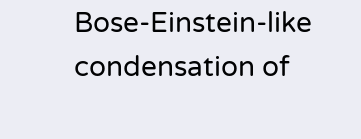Bose-Einstein-like condensation of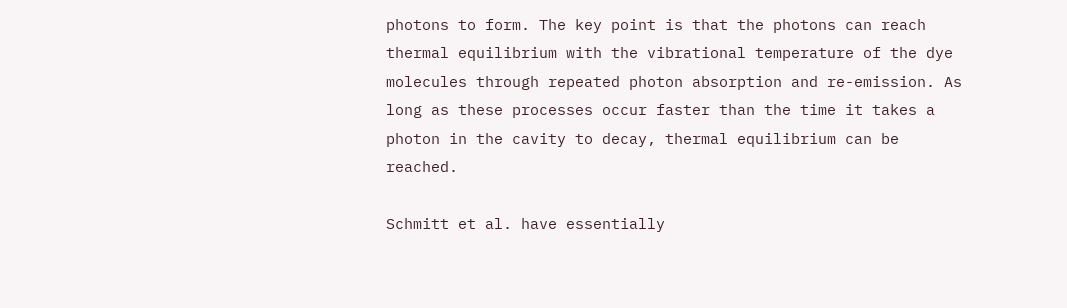photons to form. The key point is that the photons can reach thermal equilibrium with the vibrational temperature of the dye molecules through repeated photon absorption and re-emission. As long as these processes occur faster than the time it takes a photon in the cavity to decay, thermal equilibrium can be reached.

Schmitt et al. have essentially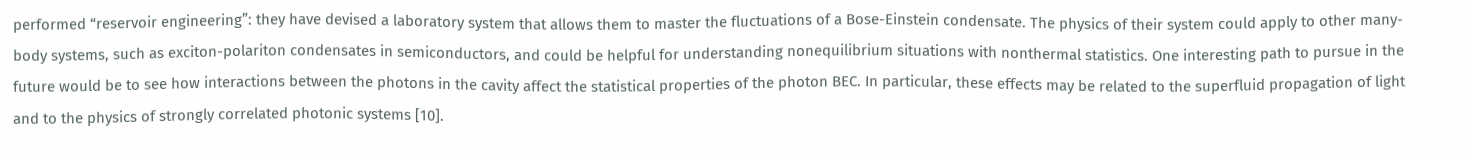performed “reservoir engineering”: they have devised a laboratory system that allows them to master the fluctuations of a Bose-Einstein condensate. The physics of their system could apply to other many-body systems, such as exciton-polariton condensates in semiconductors, and could be helpful for understanding nonequilibrium situations with nonthermal statistics. One interesting path to pursue in the future would be to see how interactions between the photons in the cavity affect the statistical properties of the photon BEC. In particular, these effects may be related to the superfluid propagation of light and to the physics of strongly correlated photonic systems [10].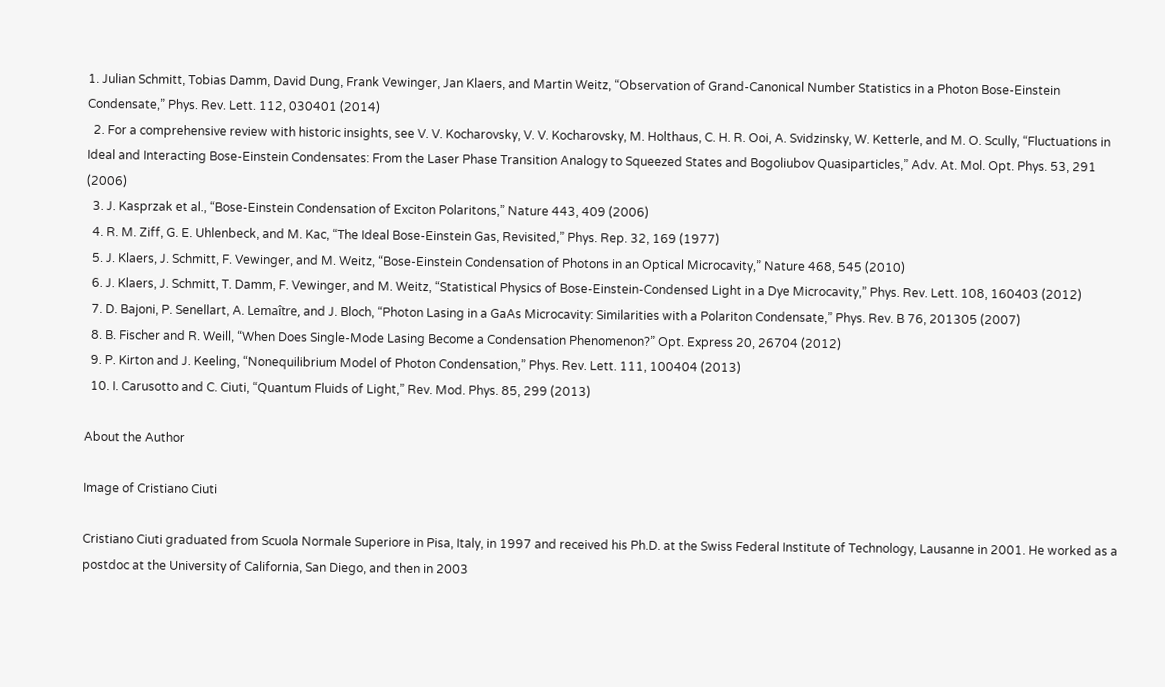1. Julian Schmitt, Tobias Damm, David Dung, Frank Vewinger, Jan Klaers, and Martin Weitz, “Observation of Grand-Canonical Number Statistics in a Photon Bose-Einstein Condensate,” Phys. Rev. Lett. 112, 030401 (2014)
  2. For a comprehensive review with historic insights, see V. V. Kocharovsky, V. V. Kocharovsky, M. Holthaus, C. H. R. Ooi, A. Svidzinsky, W. Ketterle, and M. O. Scully, “Fluctuations in Ideal and Interacting Bose-Einstein Condensates: From the Laser Phase Transition Analogy to Squeezed States and Bogoliubov Quasiparticles,” Adv. At. Mol. Opt. Phys. 53, 291 (2006)
  3. J. Kasprzak et al., “Bose-Einstein Condensation of Exciton Polaritons,” Nature 443, 409 (2006)
  4. R. M. Ziff, G. E. Uhlenbeck, and M. Kac, “The Ideal Bose-Einstein Gas, Revisited,” Phys. Rep. 32, 169 (1977)
  5. J. Klaers, J. Schmitt, F. Vewinger, and M. Weitz, “Bose-Einstein Condensation of Photons in an Optical Microcavity,” Nature 468, 545 (2010)
  6. J. Klaers, J. Schmitt, T. Damm, F. Vewinger, and M. Weitz, “Statistical Physics of Bose-Einstein-Condensed Light in a Dye Microcavity,” Phys. Rev. Lett. 108, 160403 (2012)
  7. D. Bajoni, P. Senellart, A. Lemaître, and J. Bloch, “Photon Lasing in a GaAs Microcavity: Similarities with a Polariton Condensate,” Phys. Rev. B 76, 201305 (2007)
  8. B. Fischer and R. Weill, “When Does Single-Mode Lasing Become a Condensation Phenomenon?” Opt. Express 20, 26704 (2012)
  9. P. Kirton and J. Keeling, “Nonequilibrium Model of Photon Condensation,” Phys. Rev. Lett. 111, 100404 (2013)
  10. I. Carusotto and C. Ciuti, “Quantum Fluids of Light,” Rev. Mod. Phys. 85, 299 (2013)

About the Author

Image of Cristiano Ciuti

Cristiano Ciuti graduated from Scuola Normale Superiore in Pisa, Italy, in 1997 and received his Ph.D. at the Swiss Federal Institute of Technology, Lausanne in 2001. He worked as a postdoc at the University of California, San Diego, and then in 2003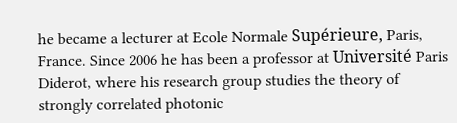he became a lecturer at Ecole Normale Supérieure, Paris, France. Since 2006 he has been a professor at Université Paris Diderot, where his research group studies the theory of strongly correlated photonic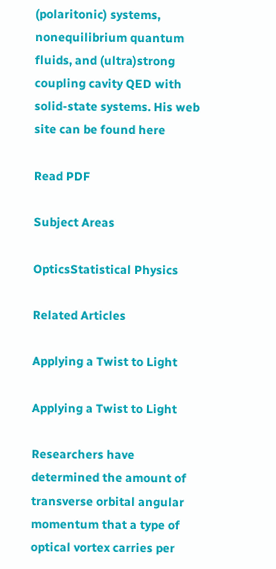(polaritonic) systems, nonequilibrium quantum fluids, and (ultra)strong coupling cavity QED with solid-state systems. His web site can be found here

Read PDF

Subject Areas

OpticsStatistical Physics

Related Articles

Applying a Twist to Light

Applying a Twist to Light

Researchers have determined the amount of transverse orbital angular momentum that a type of optical vortex carries per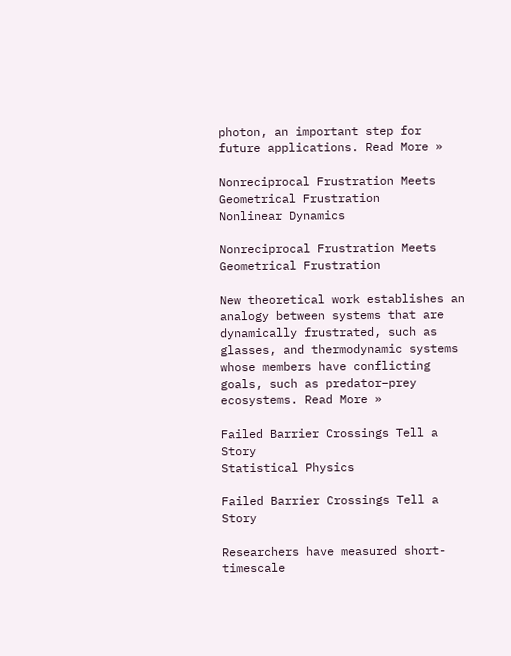photon, an important step for future applications. Read More »

Nonreciprocal Frustration Meets Geometrical Frustration
Nonlinear Dynamics

Nonreciprocal Frustration Meets Geometrical Frustration

New theoretical work establishes an analogy between systems that are dynamically frustrated, such as glasses, and thermodynamic systems whose members have conflicting goals, such as predator–prey ecosystems. Read More »

Failed Barrier Crossings Tell a Story
Statistical Physics

Failed Barrier Crossings Tell a Story

Researchers have measured short-timescale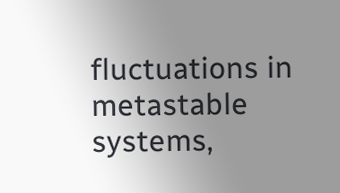fluctuations in metastable systems,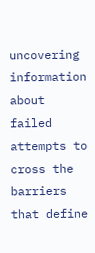uncovering information about failed attempts to cross the barriers that define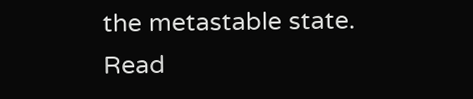the metastable state. Read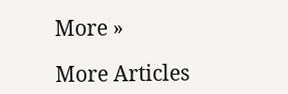More »

More Articles